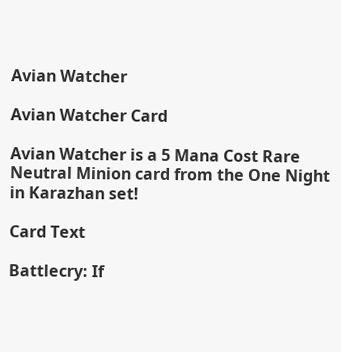Avian Watcher

Avian Watcher Card

Avian Watcher is a 5 Mana Cost Rare Neutral Minion card from the One Night in Karazhan set!

Card Text

Battlecry: If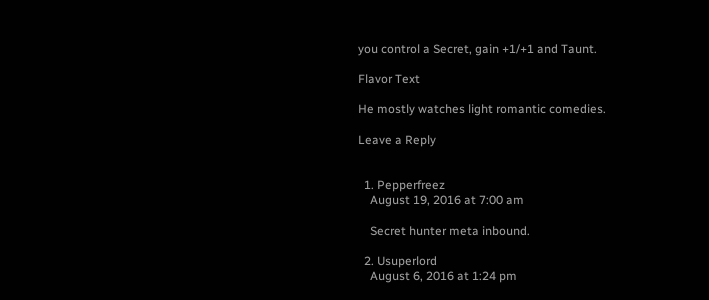you control a Secret, gain +1/+1 and Taunt.

Flavor Text

He mostly watches light romantic comedies.

Leave a Reply


  1. Pepperfreez
    August 19, 2016 at 7:00 am

    Secret hunter meta inbound.

  2. Usuperlord
    August 6, 2016 at 1:24 pm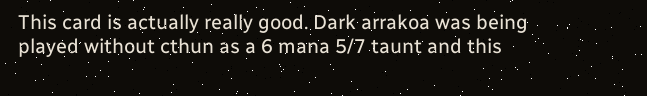This card is actually really good. Dark arrakoa was being played without cthun as a 6 mana 5/7 taunt and this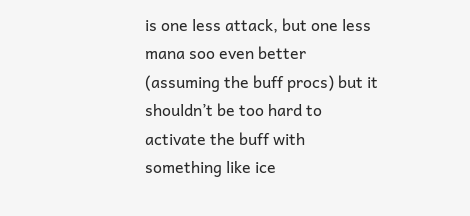is one less attack, but one less mana soo even better (assuming the buff procs) but it shouldn’t be too hard to activate the buff with something like ice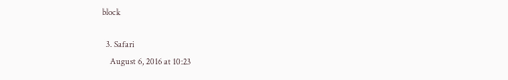block

  3. Safari
    August 6, 2016 at 10:23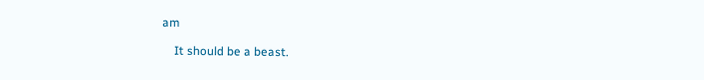am

    It should be a beast.